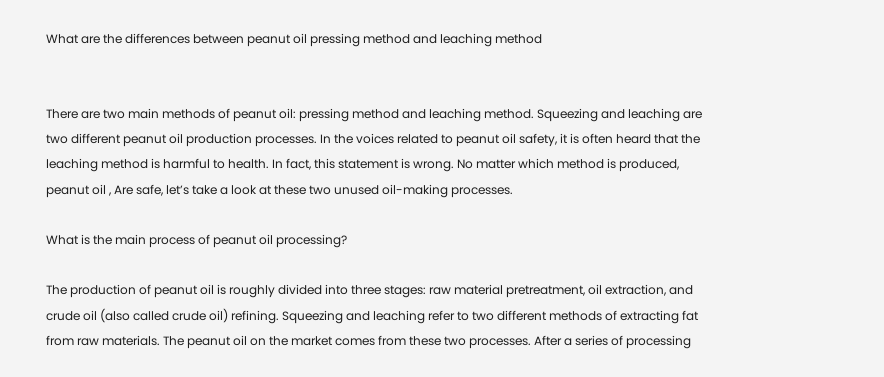What are the differences between peanut oil pressing method and leaching method


There are two main methods of peanut oil: pressing method and leaching method. Squeezing and leaching are two different peanut oil production processes. In the voices related to peanut oil safety, it is often heard that the leaching method is harmful to health. In fact, this statement is wrong. No matter which method is produced, peanut oil , Are safe, let’s take a look at these two unused oil-making processes.

What is the main process of peanut oil processing?

The production of peanut oil is roughly divided into three stages: raw material pretreatment, oil extraction, and crude oil (also called crude oil) refining. Squeezing and leaching refer to two different methods of extracting fat from raw materials. The peanut oil on the market comes from these two processes. After a series of processing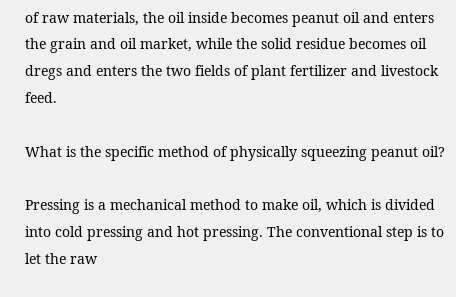of raw materials, the oil inside becomes peanut oil and enters the grain and oil market, while the solid residue becomes oil dregs and enters the two fields of plant fertilizer and livestock feed.

What is the specific method of physically squeezing peanut oil?

Pressing is a mechanical method to make oil, which is divided into cold pressing and hot pressing. The conventional step is to let the raw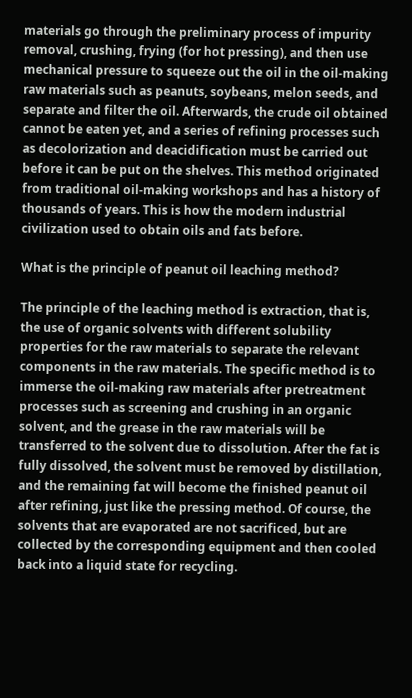materials go through the preliminary process of impurity removal, crushing, frying (for hot pressing), and then use mechanical pressure to squeeze out the oil in the oil-making raw materials such as peanuts, soybeans, melon seeds, and separate and filter the oil. Afterwards, the crude oil obtained cannot be eaten yet, and a series of refining processes such as decolorization and deacidification must be carried out before it can be put on the shelves. This method originated from traditional oil-making workshops and has a history of thousands of years. This is how the modern industrial civilization used to obtain oils and fats before.

What is the principle of peanut oil leaching method?

The principle of the leaching method is extraction, that is, the use of organic solvents with different solubility properties for the raw materials to separate the relevant components in the raw materials. The specific method is to immerse the oil-making raw materials after pretreatment processes such as screening and crushing in an organic solvent, and the grease in the raw materials will be transferred to the solvent due to dissolution. After the fat is fully dissolved, the solvent must be removed by distillation, and the remaining fat will become the finished peanut oil after refining, just like the pressing method. Of course, the solvents that are evaporated are not sacrificed, but are collected by the corresponding equipment and then cooled back into a liquid state for recycling.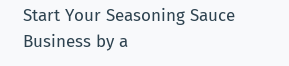Start Your Seasoning Sauce Business by a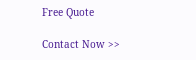Free Quote

Contact Now >>